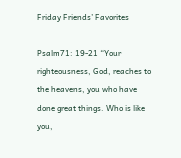Friday Friends’ Favorites

Psalm71: 19-21 “Your righteousness, God, reaches to the heavens, you who have done great things. Who is like you,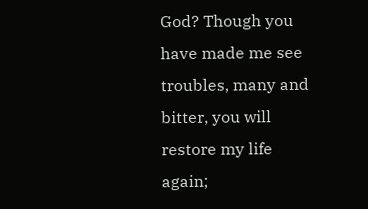God? Though you have made me see troubles, many and bitter, you will restore my life again;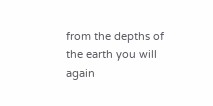from the depths of the earth you will again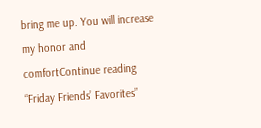bring me up. You will increase my honor and comfortContinue reading “Friday Friends’ Favorites”